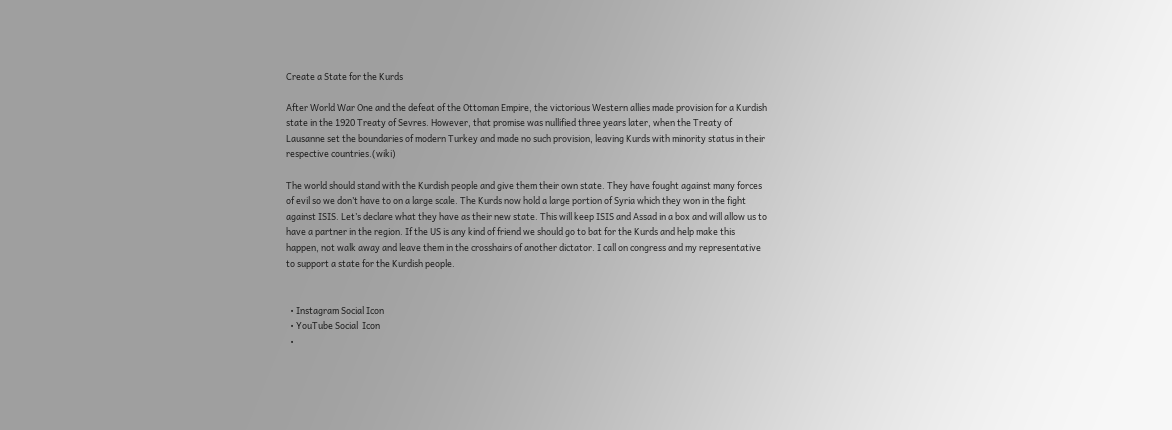Create a State for the Kurds

After World War One and the defeat of the Ottoman Empire, the victorious Western allies made provision for a Kurdish state in the 1920 Treaty of Sevres. However, that promise was nullified three years later, when the Treaty of Lausanne set the boundaries of modern Turkey and made no such provision, leaving Kurds with minority status in their respective countries.(wiki)

The world should stand with the Kurdish people and give them their own state. They have fought against many forces of evil so we don’t have to on a large scale. The Kurds now hold a large portion of Syria which they won in the fight against ISIS. Let’s declare what they have as their new state. This will keep ISIS and Assad in a box and will allow us to have a partner in the region. If the US is any kind of friend we should go to bat for the Kurds and help make this happen, not walk away and leave them in the crosshairs of another dictator. I call on congress and my representative to support a state for the Kurdish people.


  • Instagram Social Icon
  • YouTube Social  Icon
  •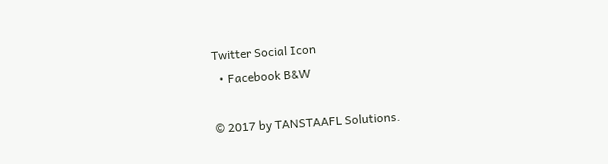Twitter Social Icon
  • Facebook B&W

© 2017 by TANSTAAFL Solutions.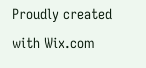Proudly created with Wix.com